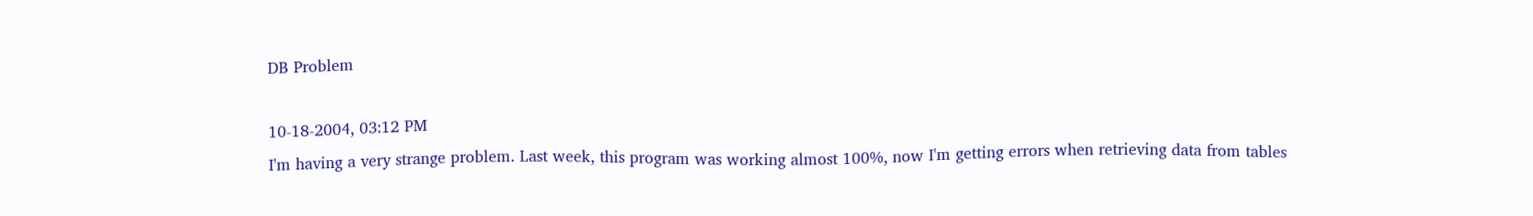DB Problem

10-18-2004, 03:12 PM
I'm having a very strange problem. Last week, this program was working almost 100%, now I'm getting errors when retrieving data from tables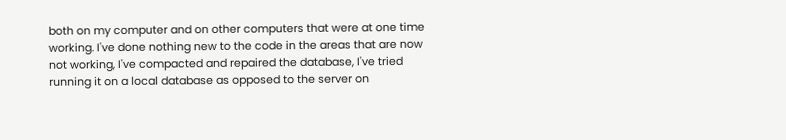both on my computer and on other computers that were at one time working. I've done nothing new to the code in the areas that are now not working, I've compacted and repaired the database, I've tried running it on a local database as opposed to the server on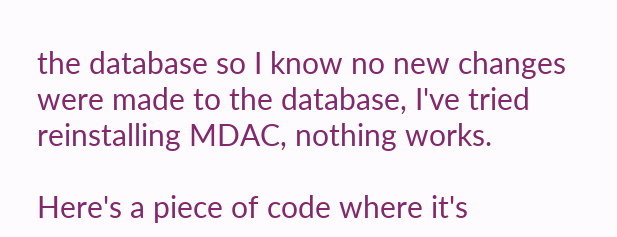the database so I know no new changes were made to the database, I've tried reinstalling MDAC, nothing works.

Here's a piece of code where it's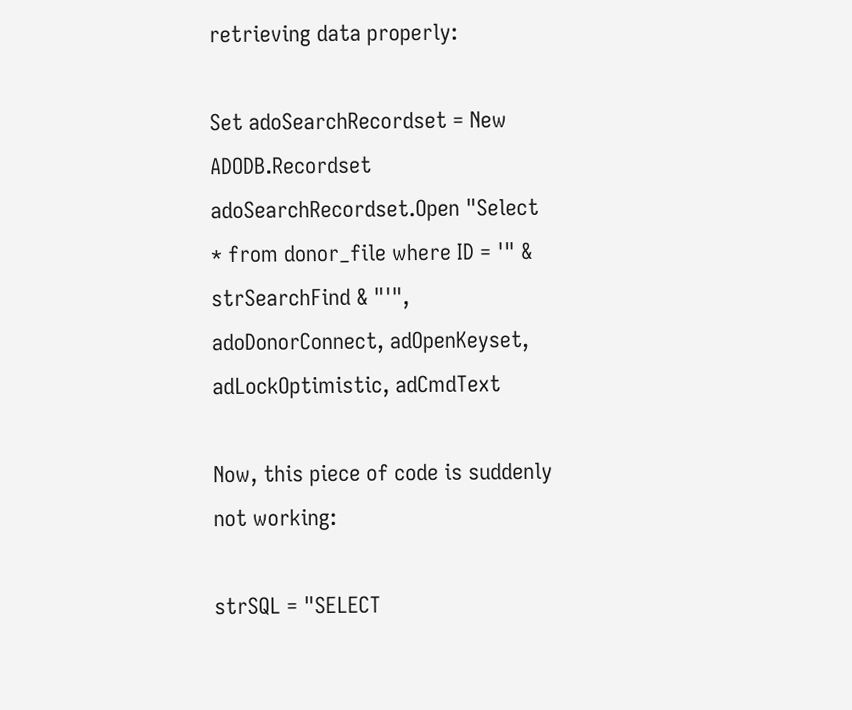retrieving data properly:

Set adoSearchRecordset = New ADODB.Recordset
adoSearchRecordset.Open "Select * from donor_file where ID = '" & strSearchFind & "'", adoDonorConnect, adOpenKeyset, adLockOptimistic, adCmdText

Now, this piece of code is suddenly not working:

strSQL = "SELECT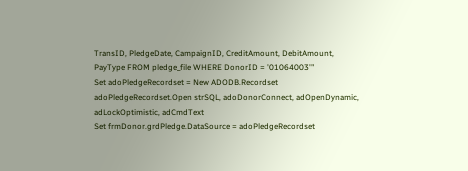TransID, PledgeDate, CampaignID, CreditAmount, DebitAmount, PayType FROM pledge_file WHERE DonorID = '01064003'"
Set adoPledgeRecordset = New ADODB.Recordset
adoPledgeRecordset.Open strSQL, adoDonorConnect, adOpenDynamic, adLockOptimistic, adCmdText
Set frmDonor.grdPledge.DataSource = adoPledgeRecordset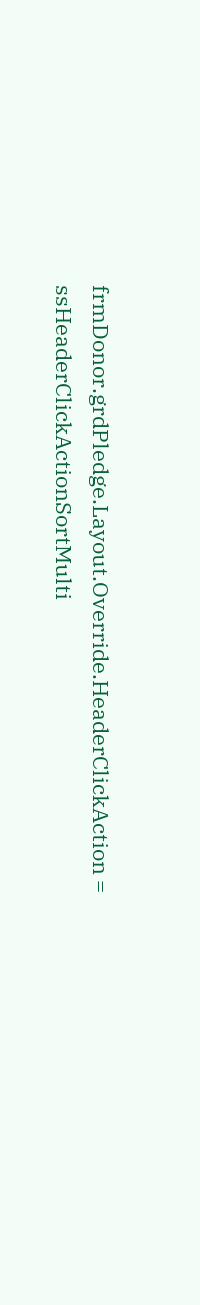frmDonor.grdPledge.Layout.Override.HeaderClickAction = ssHeaderClickActionSortMulti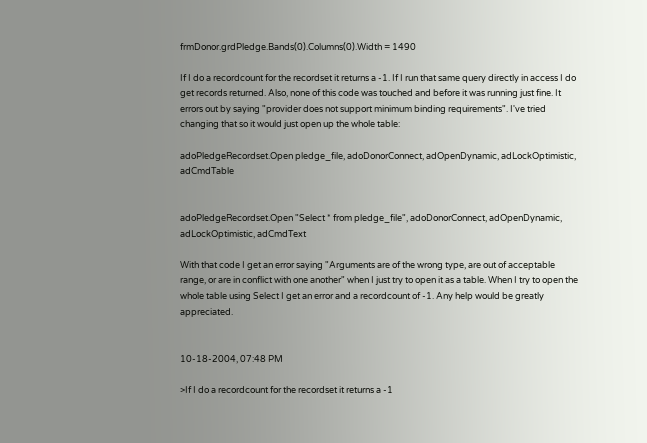frmDonor.grdPledge.Bands(0).Columns(0).Width = 1490

If I do a recordcount for the recordset it returns a -1. If I run that same query directly in access I do get records returned. Also, none of this code was touched and before it was running just fine. It errors out by saying "provider does not support minimum binding requirements". I've tried changing that so it would just open up the whole table:

adoPledgeRecordset.Open pledge_file, adoDonorConnect, adOpenDynamic, adLockOptimistic, adCmdTable


adoPledgeRecordset.Open "Select * from pledge_file", adoDonorConnect, adOpenDynamic, adLockOptimistic, adCmdText

With that code I get an error saying "Arguments are of the wrong type, are out of acceptable range, or are in conflict with one another" when I just try to open it as a table. When I try to open the whole table using Select I get an error and a recordcount of -1. Any help would be greatly appreciated.


10-18-2004, 07:48 PM

>If I do a recordcount for the recordset it returns a -1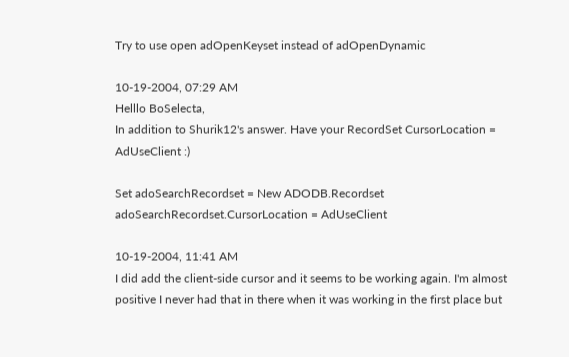Try to use open adOpenKeyset instead of adOpenDynamic

10-19-2004, 07:29 AM
Helllo BoSelecta,
In addition to Shurik12's answer. Have your RecordSet CursorLocation = AdUseClient :)

Set adoSearchRecordset = New ADODB.Recordset
adoSearchRecordset.CursorLocation = AdUseClient

10-19-2004, 11:41 AM
I did add the client-side cursor and it seems to be working again. I'm almost positive I never had that in there when it was working in the first place but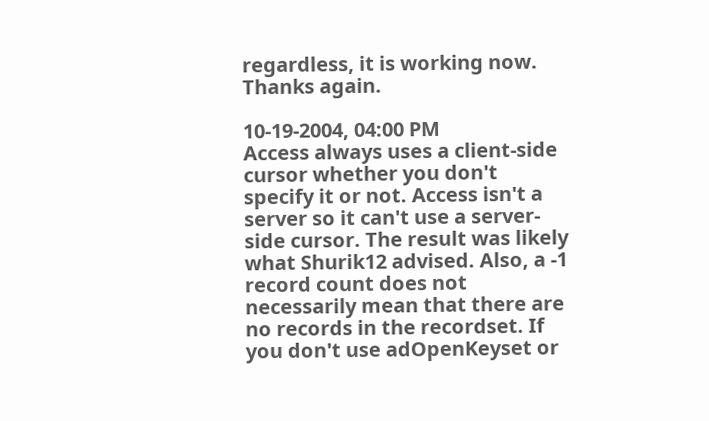regardless, it is working now.
Thanks again.

10-19-2004, 04:00 PM
Access always uses a client-side cursor whether you don't specify it or not. Access isn't a server so it can't use a server-side cursor. The result was likely what Shurik12 advised. Also, a -1 record count does not necessarily mean that there are no records in the recordset. If you don't use adOpenKeyset or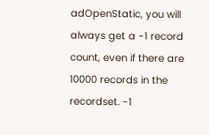adOpenStatic, you will always get a -1 record count, even if there are 10000 records in the recordset. -1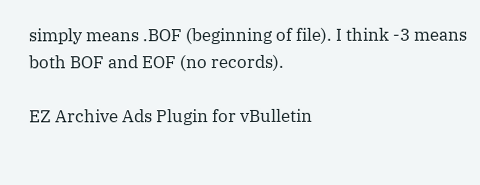simply means .BOF (beginning of file). I think -3 means both BOF and EOF (no records).

EZ Archive Ads Plugin for vBulletin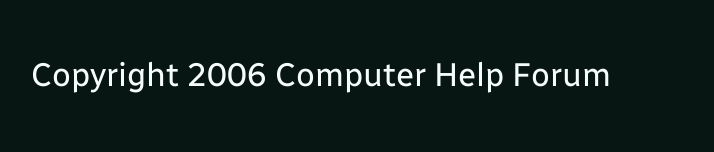Copyright 2006 Computer Help Forum